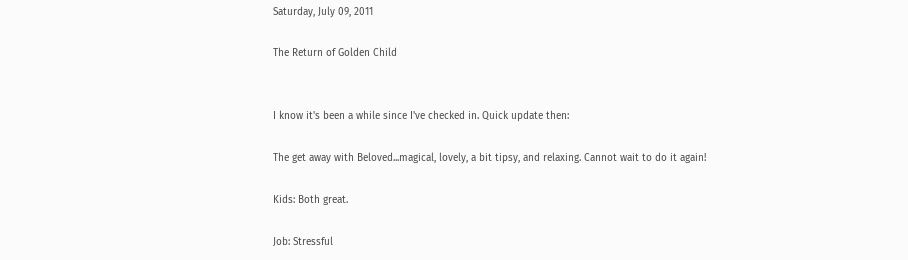Saturday, July 09, 2011

The Return of Golden Child


I know it's been a while since I've checked in. Quick update then:

The get away with Beloved...magical, lovely, a bit tipsy, and relaxing. Cannot wait to do it again!

Kids: Both great.

Job: Stressful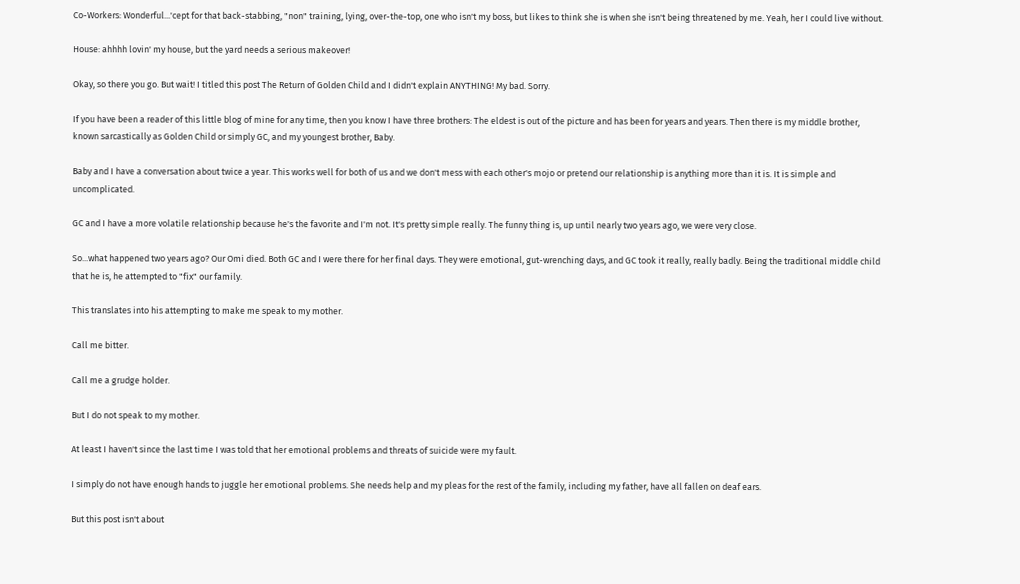Co-Workers: Wonderful...'cept for that back-stabbing, "non" training, lying, over-the-top, one who isn't my boss, but likes to think she is when she isn't being threatened by me. Yeah, her I could live without.

House: ahhhh lovin' my house, but the yard needs a serious makeover!

Okay, so there you go. But wait! I titled this post The Return of Golden Child and I didn't explain ANYTHING! My bad. Sorry.

If you have been a reader of this little blog of mine for any time, then you know I have three brothers: The eldest is out of the picture and has been for years and years. Then there is my middle brother, known sarcastically as Golden Child or simply GC, and my youngest brother, Baby.

Baby and I have a conversation about twice a year. This works well for both of us and we don't mess with each other's mojo or pretend our relationship is anything more than it is. It is simple and uncomplicated.

GC and I have a more volatile relationship because he's the favorite and I'm not. It's pretty simple really. The funny thing is, up until nearly two years ago, we were very close.

So...what happened two years ago? Our Omi died. Both GC and I were there for her final days. They were emotional, gut-wrenching days, and GC took it really, really badly. Being the traditional middle child that he is, he attempted to "fix" our family.

This translates into his attempting to make me speak to my mother.

Call me bitter.

Call me a grudge holder.

But I do not speak to my mother.

At least I haven't since the last time I was told that her emotional problems and threats of suicide were my fault.

I simply do not have enough hands to juggle her emotional problems. She needs help and my pleas for the rest of the family, including my father, have all fallen on deaf ears.

But this post isn't about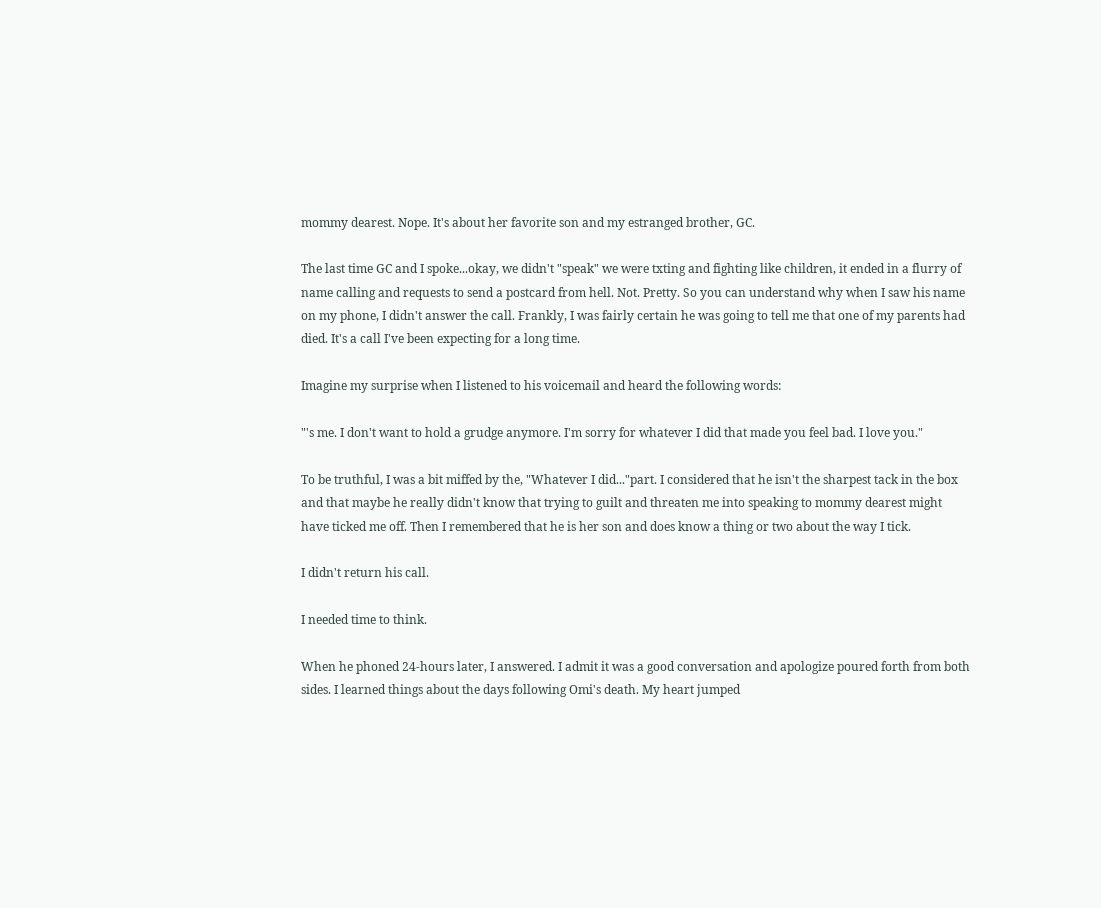mommy dearest. Nope. It's about her favorite son and my estranged brother, GC.

The last time GC and I spoke...okay, we didn't "speak" we were txting and fighting like children, it ended in a flurry of name calling and requests to send a postcard from hell. Not. Pretty. So you can understand why when I saw his name on my phone, I didn't answer the call. Frankly, I was fairly certain he was going to tell me that one of my parents had died. It's a call I've been expecting for a long time.

Imagine my surprise when I listened to his voicemail and heard the following words:

"'s me. I don't want to hold a grudge anymore. I'm sorry for whatever I did that made you feel bad. I love you."

To be truthful, I was a bit miffed by the, "Whatever I did..."part. I considered that he isn't the sharpest tack in the box and that maybe he really didn't know that trying to guilt and threaten me into speaking to mommy dearest might have ticked me off. Then I remembered that he is her son and does know a thing or two about the way I tick.

I didn't return his call.

I needed time to think.

When he phoned 24-hours later, I answered. I admit it was a good conversation and apologize poured forth from both sides. I learned things about the days following Omi's death. My heart jumped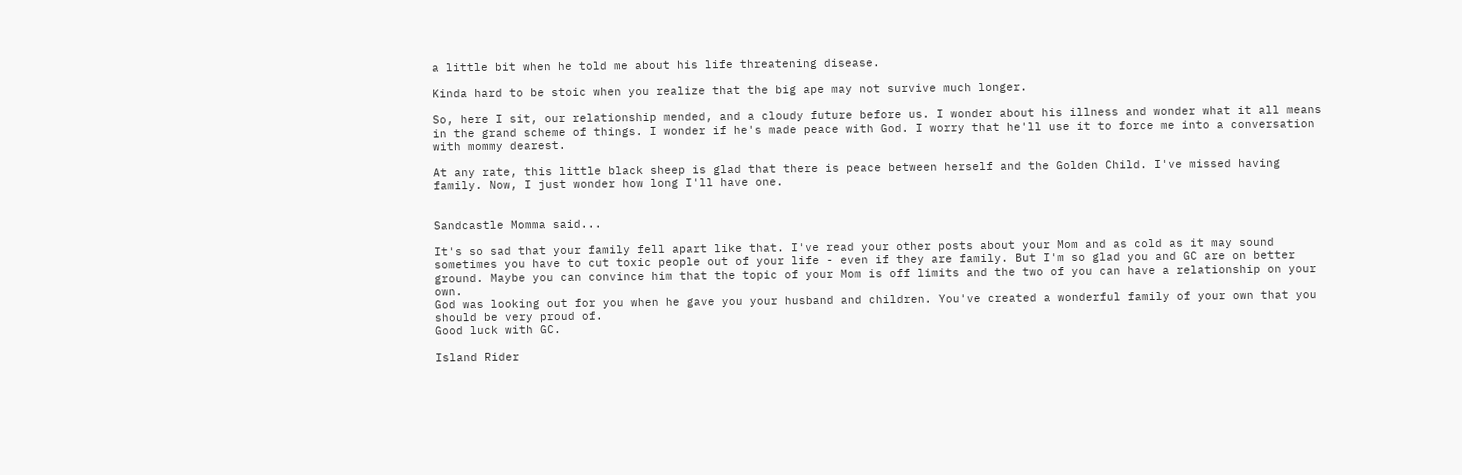a little bit when he told me about his life threatening disease.

Kinda hard to be stoic when you realize that the big ape may not survive much longer.

So, here I sit, our relationship mended, and a cloudy future before us. I wonder about his illness and wonder what it all means in the grand scheme of things. I wonder if he's made peace with God. I worry that he'll use it to force me into a conversation with mommy dearest.

At any rate, this little black sheep is glad that there is peace between herself and the Golden Child. I've missed having family. Now, I just wonder how long I'll have one.


Sandcastle Momma said...

It's so sad that your family fell apart like that. I've read your other posts about your Mom and as cold as it may sound sometimes you have to cut toxic people out of your life - even if they are family. But I'm so glad you and GC are on better ground. Maybe you can convince him that the topic of your Mom is off limits and the two of you can have a relationship on your own.
God was looking out for you when he gave you your husband and children. You've created a wonderful family of your own that you should be very proud of.
Good luck with GC.

Island Rider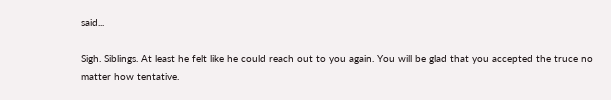said...

Sigh. Siblings. At least he felt like he could reach out to you again. You will be glad that you accepted the truce no matter how tentative.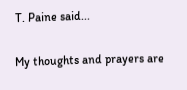T. Paine said...

My thoughts and prayers are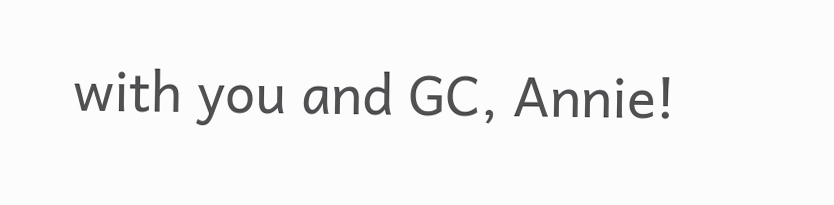with you and GC, Annie!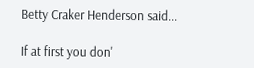Betty Craker Henderson said...

If at first you don'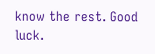know the rest. Good luck.